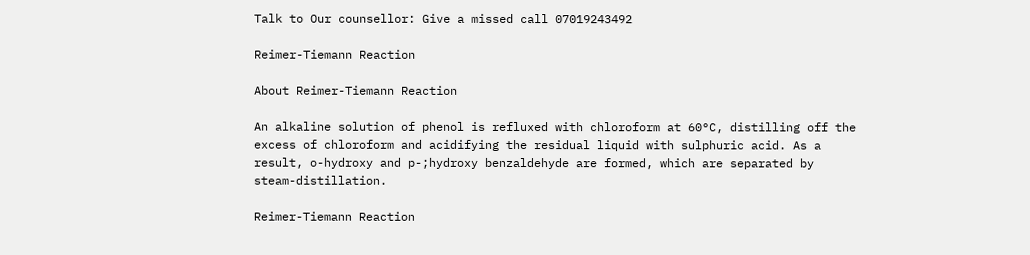Talk to Our counsellor: Give a missed call 07019243492

Reimer-Tiemann Reaction

About Reimer-Tiemann Reaction

An alkaline solution of phenol is refluxed with chloroform at 60°C, distilling off the excess of chloroform and acidifying the residual liquid with sulphuric acid. As a result, o-hydroxy and p-;hydroxy benzaldehyde are formed, which are separated by steam-distillation.

Reimer-Tiemann Reaction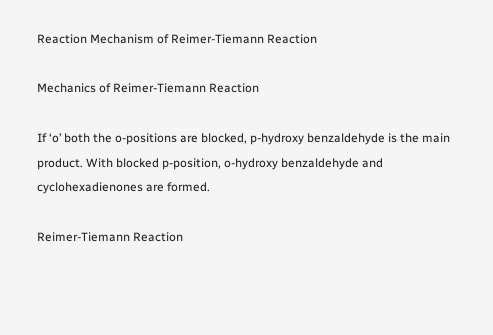Reaction Mechanism of Reimer-Tiemann Reaction

Mechanics of Reimer-Tiemann Reaction

If ‘o’ both the o-positions are blocked, p-hydroxy benzaldehyde is the main product. With blocked p-position, o-hydroxy benzaldehyde and cyclohexadienones are formed.

Reimer-Tiemann Reaction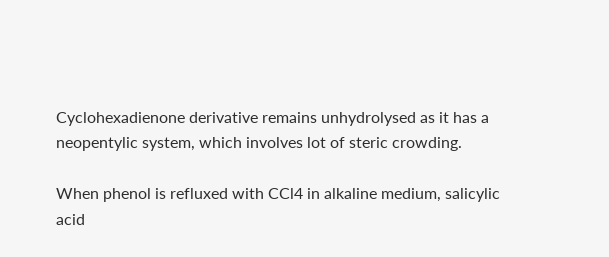Cyclohexadienone derivative remains unhydrolysed as it has a neopentylic system, which involves lot of steric crowding.

When phenol is refluxed with CCl4 in alkaline medium, salicylic acid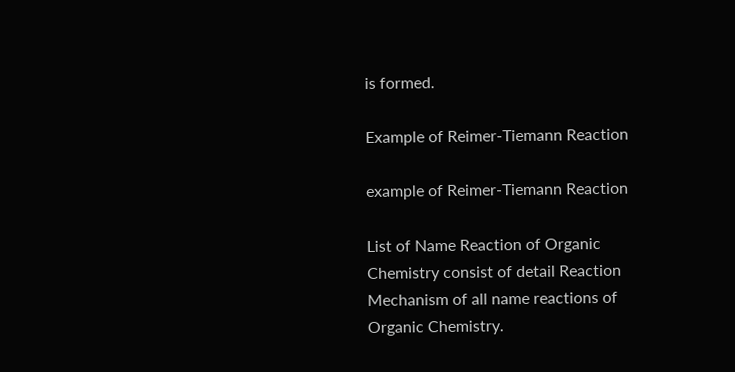is formed.

Example of Reimer-Tiemann Reaction

example of Reimer-Tiemann Reaction

List of Name Reaction of Organic Chemistry consist of detail Reaction Mechanism of all name reactions of Organic Chemistry.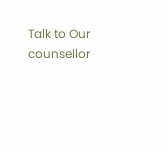Talk to Our counsellor